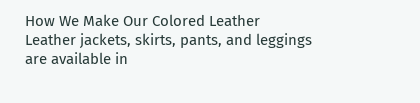How We Make Our Colored Leather
Leather jackets, skirts, pants, and leggings are available in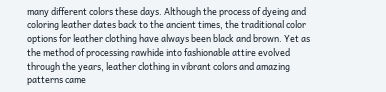many different colors these days. Although the process of dyeing and coloring leather dates back to the ancient times, the traditional color options for leather clothing have always been black and brown. Yet as the method of processing rawhide into fashionable attire evolved through the years, leather clothing in vibrant colors and amazing patterns came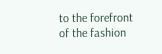to the forefront of the fashion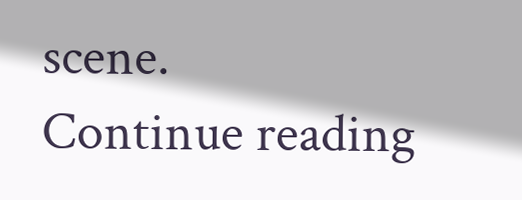scene.
Continue reading